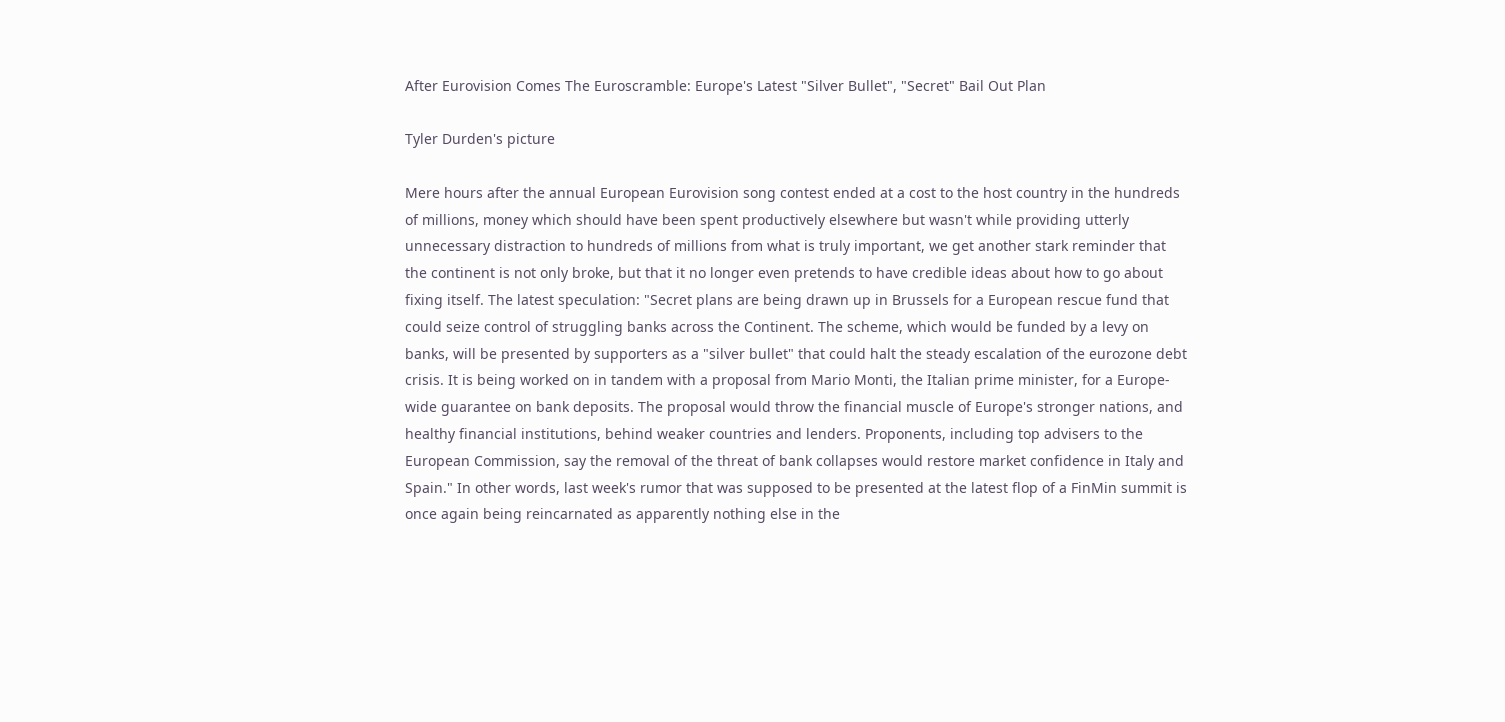After Eurovision Comes The Euroscramble: Europe's Latest "Silver Bullet", "Secret" Bail Out Plan

Tyler Durden's picture

Mere hours after the annual European Eurovision song contest ended at a cost to the host country in the hundreds of millions, money which should have been spent productively elsewhere but wasn't while providing utterly unnecessary distraction to hundreds of millions from what is truly important, we get another stark reminder that the continent is not only broke, but that it no longer even pretends to have credible ideas about how to go about fixing itself. The latest speculation: "Secret plans are being drawn up in Brussels for a European rescue fund that could seize control of struggling banks across the Continent. The scheme, which would be funded by a levy on banks, will be presented by supporters as a "silver bullet" that could halt the steady escalation of the eurozone debt crisis. It is being worked on in tandem with a proposal from Mario Monti, the Italian prime minister, for a Europe-wide guarantee on bank deposits. The proposal would throw the financial muscle of Europe's stronger nations, and healthy financial institutions, behind weaker countries and lenders. Proponents, including top advisers to the European Commission, say the removal of the threat of bank collapses would restore market confidence in Italy and Spain." In other words, last week's rumor that was supposed to be presented at the latest flop of a FinMin summit is once again being reincarnated as apparently nothing else in the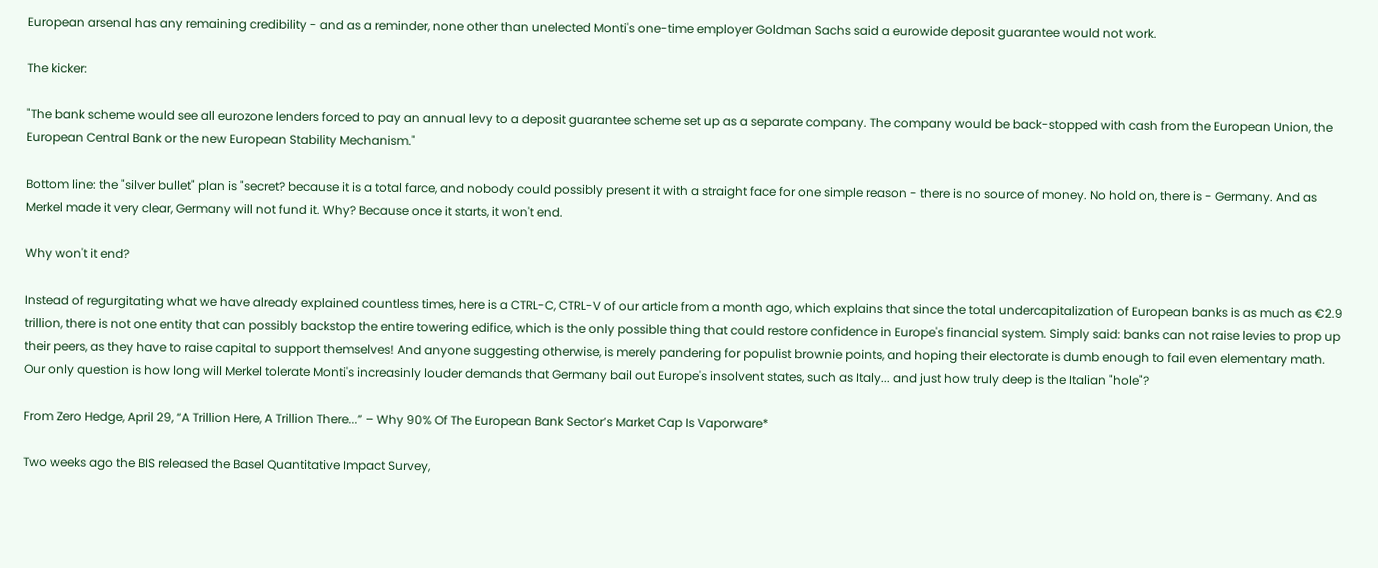European arsenal has any remaining credibility - and as a reminder, none other than unelected Monti's one-time employer Goldman Sachs said a eurowide deposit guarantee would not work.

The kicker:

"The bank scheme would see all eurozone lenders forced to pay an annual levy to a deposit guarantee scheme set up as a separate company. The company would be back-stopped with cash from the European Union, the European Central Bank or the new European Stability Mechanism."

Bottom line: the "silver bullet" plan is "secret? because it is a total farce, and nobody could possibly present it with a straight face for one simple reason - there is no source of money. No hold on, there is - Germany. And as Merkel made it very clear, Germany will not fund it. Why? Because once it starts, it won't end.

Why won't it end?

Instead of regurgitating what we have already explained countless times, here is a CTRL-C, CTRL-V of our article from a month ago, which explains that since the total undercapitalization of European banks is as much as €2.9 trillion, there is not one entity that can possibly backstop the entire towering edifice, which is the only possible thing that could restore confidence in Europe's financial system. Simply said: banks can not raise levies to prop up their peers, as they have to raise capital to support themselves! And anyone suggesting otherwise, is merely pandering for populist brownie points, and hoping their electorate is dumb enough to fail even elementary math. Our only question is how long will Merkel tolerate Monti's increasinly louder demands that Germany bail out Europe's insolvent states, such as Italy... and just how truly deep is the Italian "hole"?

From Zero Hedge, April 29, “A Trillion Here, A Trillion There...” – Why 90% Of The European Bank Sector’s Market Cap Is Vaporware*

Two weeks ago the BIS released the Basel Quantitative Impact Survey,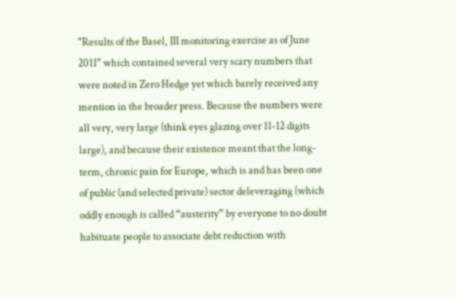"Results of the Basel, III monitoring exercise as of June 2011" which contained several very scary numbers that were noted in Zero Hedge yet which barely received any mention in the broader press. Because the numbers were all very, very large (think eyes glazing over 11-12 digits large), and because their existence meant that the long-term, chronic pain for Europe, which is and has been one of public (and selected private) sector deleveraging (which oddly enough is called “austerity” by everyone to no doubt habituate people to associate debt reduction with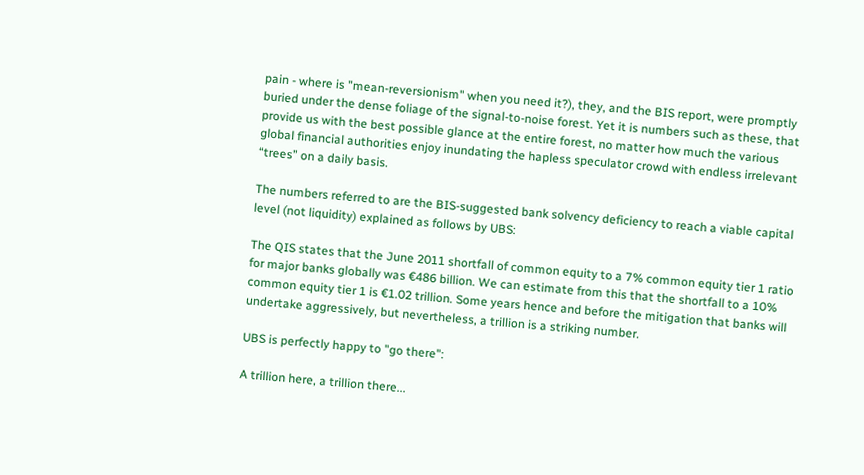pain - where is "mean-reversionism" when you need it?), they, and the BIS report, were promptly buried under the dense foliage of the signal-to-noise forest. Yet it is numbers such as these, that provide us with the best possible glance at the entire forest, no matter how much the various global financial authorities enjoy inundating the hapless speculator crowd with endless irrelevant “trees” on a daily basis.

The numbers referred to are the BIS-suggested bank solvency deficiency to reach a viable capital level (not liquidity) explained as follows by UBS:

The QIS states that the June 2011 shortfall of common equity to a 7% common equity tier 1 ratio for major banks globally was €486 billion. We can estimate from this that the shortfall to a 10% common equity tier 1 is €1.02 trillion. Some years hence and before the mitigation that banks will undertake aggressively, but nevertheless, a trillion is a striking number.

UBS is perfectly happy to "go there":

A trillion here, a trillion there...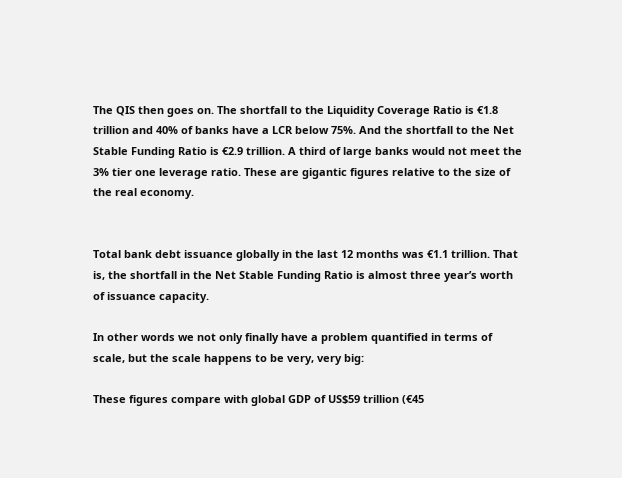The QIS then goes on. The shortfall to the Liquidity Coverage Ratio is €1.8 trillion and 40% of banks have a LCR below 75%. And the shortfall to the Net Stable Funding Ratio is €2.9 trillion. A third of large banks would not meet the 3% tier one leverage ratio. These are gigantic figures relative to the size of the real economy.


Total bank debt issuance globally in the last 12 months was €1.1 trillion. That is, the shortfall in the Net Stable Funding Ratio is almost three year’s worth of issuance capacity.

In other words we not only finally have a problem quantified in terms of scale, but the scale happens to be very, very big:

These figures compare with global GDP of US$59 trillion (€45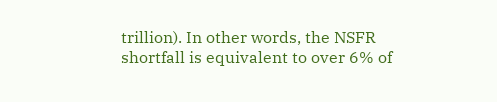trillion). In other words, the NSFR shortfall is equivalent to over 6% of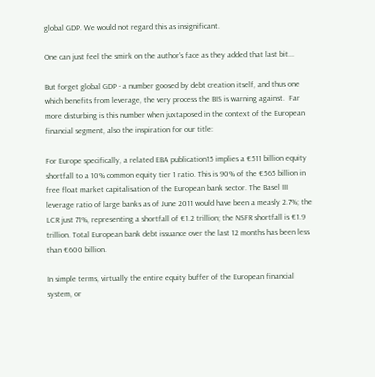global GDP. We would not regard this as insignificant.

One can just feel the smirk on the author's face as they added that last bit...

But forget global GDP - a number goosed by debt creation itself, and thus one which benefits from leverage, the very process the BIS is warning against.  Far more disturbing is this number when juxtaposed in the context of the European financial segment, also the inspiration for our title:

For Europe specifically, a related EBA publication15 implies a €511 billion equity shortfall to a 10% common equity tier 1 ratio. This is 90% of the €565 billion in free float market capitalisation of the European bank sector. The Basel III leverage ratio of large banks as of June 2011 would have been a measly 2.7%; the LCR just 71%, representing a shortfall of €1.2 trillion; the NSFR shortfall is €1.9 trillion. Total European bank debt issuance over the last 12 months has been less than €600 billion.

In simple terms, virtually the entire equity buffer of the European financial system, or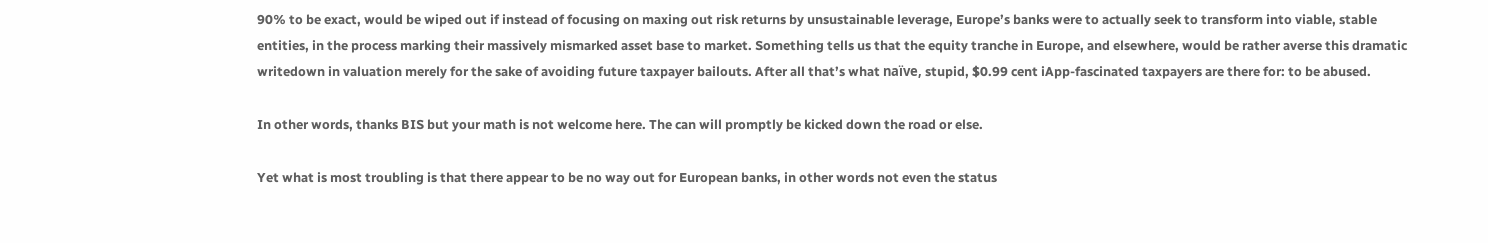90% to be exact, would be wiped out if instead of focusing on maxing out risk returns by unsustainable leverage, Europe’s banks were to actually seek to transform into viable, stable entities, in the process marking their massively mismarked asset base to market. Something tells us that the equity tranche in Europe, and elsewhere, would be rather averse this dramatic writedown in valuation merely for the sake of avoiding future taxpayer bailouts. After all that’s what naïve, stupid, $0.99 cent iApp-fascinated taxpayers are there for: to be abused.

In other words, thanks BIS but your math is not welcome here. The can will promptly be kicked down the road or else.

Yet what is most troubling is that there appear to be no way out for European banks, in other words not even the status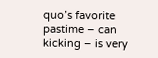quo’s favorite pastime – can kicking – is very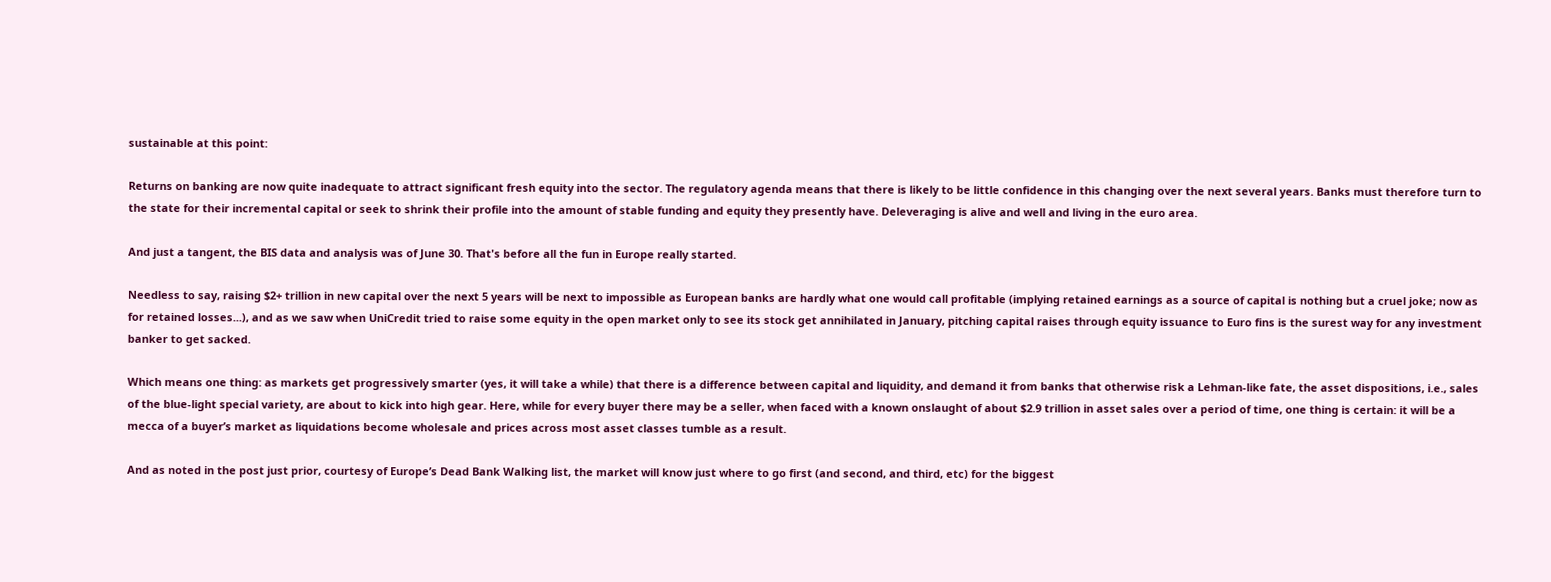sustainable at this point:

Returns on banking are now quite inadequate to attract significant fresh equity into the sector. The regulatory agenda means that there is likely to be little confidence in this changing over the next several years. Banks must therefore turn to the state for their incremental capital or seek to shrink their profile into the amount of stable funding and equity they presently have. Deleveraging is alive and well and living in the euro area.

And just a tangent, the BIS data and analysis was of June 30. That's before all the fun in Europe really started.

Needless to say, raising $2+ trillion in new capital over the next 5 years will be next to impossible as European banks are hardly what one would call profitable (implying retained earnings as a source of capital is nothing but a cruel joke; now as for retained losses...), and as we saw when UniCredit tried to raise some equity in the open market only to see its stock get annihilated in January, pitching capital raises through equity issuance to Euro fins is the surest way for any investment banker to get sacked.

Which means one thing: as markets get progressively smarter (yes, it will take a while) that there is a difference between capital and liquidity, and demand it from banks that otherwise risk a Lehman-like fate, the asset dispositions, i.e., sales of the blue-light special variety, are about to kick into high gear. Here, while for every buyer there may be a seller, when faced with a known onslaught of about $2.9 trillion in asset sales over a period of time, one thing is certain: it will be a mecca of a buyer’s market as liquidations become wholesale and prices across most asset classes tumble as a result.

And as noted in the post just prior, courtesy of Europe’s Dead Bank Walking list, the market will know just where to go first (and second, and third, etc) for the biggest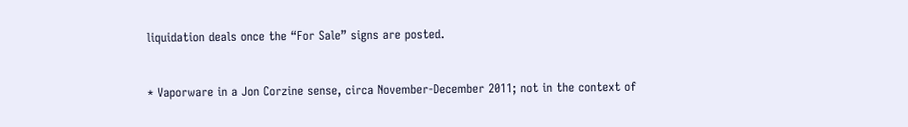liquidation deals once the “For Sale” signs are posted.


* Vaporware in a Jon Corzine sense, circa November-December 2011; not in the context of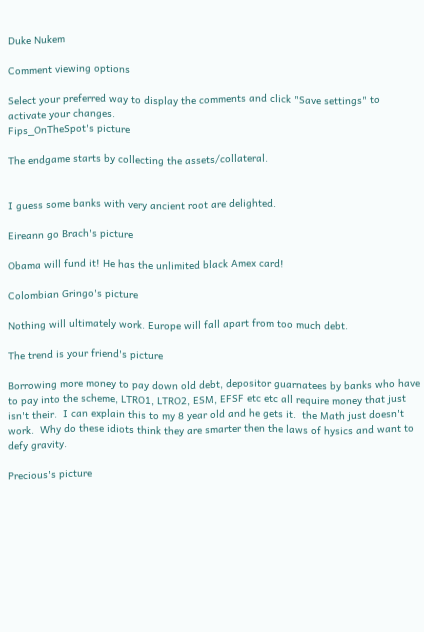Duke Nukem

Comment viewing options

Select your preferred way to display the comments and click "Save settings" to activate your changes.
Fips_OnTheSpot's picture

The endgame starts by collecting the assets/collateral.


I guess some banks with very ancient root are delighted.

Eireann go Brach's picture

Obama will fund it! He has the unlimited black Amex card!

Colombian Gringo's picture

Nothing will ultimately work. Europe will fall apart from too much debt.

The trend is your friend's picture

Borrowing more money to pay down old debt, depositor guarnatees by banks who have to pay into the scheme, LTRO1, LTRO2, ESM, EFSF etc etc all require money that just isn't their.  I can explain this to my 8 year old and he gets it.  the Math just doesn't work.  Why do these idiots think they are smarter then the laws of hysics and want to defy gravity.

Precious's picture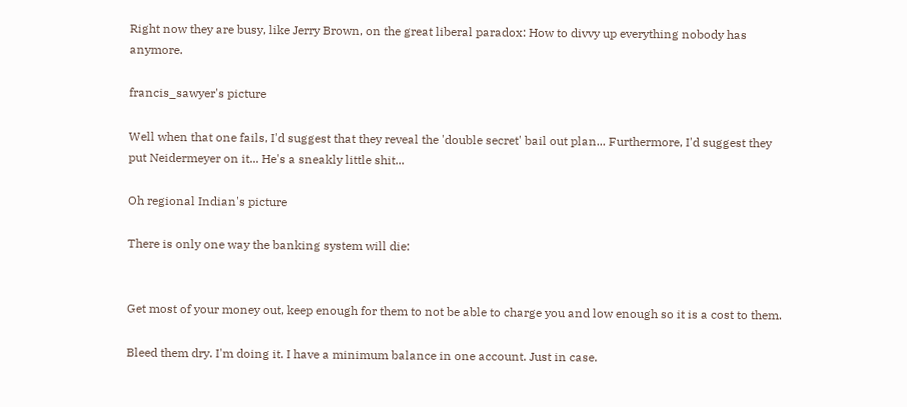Right now they are busy, like Jerry Brown, on the great liberal paradox: How to divvy up everything nobody has anymore.

francis_sawyer's picture

Well when that one fails, I'd suggest that they reveal the 'double secret' bail out plan... Furthermore, I'd suggest they put Neidermeyer on it... He's a sneakly little shit...

Oh regional Indian's picture

There is only one way the banking system will die:


Get most of your money out, keep enough for them to not be able to charge you and low enough so it is a cost to them.

Bleed them dry. I'm doing it. I have a minimum balance in one account. Just in case.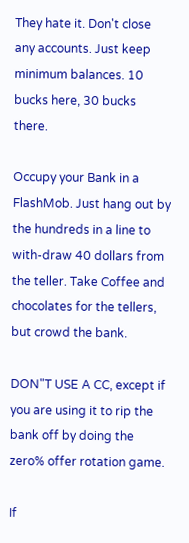They hate it. Don't close any accounts. Just keep minimum balances. 10 bucks here, 30 bucks there.

Occupy your Bank in a FlashMob. Just hang out by  the hundreds in a line to with-draw 40 dollars from the teller. Take Coffee and chocolates for the tellers, but crowd the bank.

DON"T USE A CC, except if you are using it to rip the bank off by doing the zero% offer rotation game.

If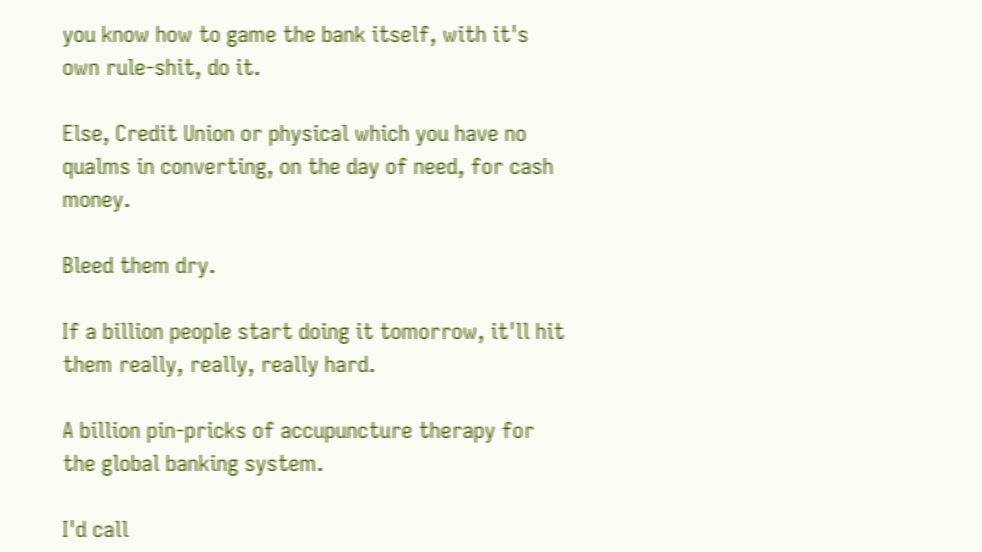you know how to game the bank itself, with it's own rule-shit, do it.

Else, Credit Union or physical which you have no qualms in converting, on the day of need, for cash money.

Bleed them dry.

If a billion people start doing it tomorrow, it'll hit them really, really, really hard.

A billion pin-pricks of accupuncture therapy for the global banking system.

I'd call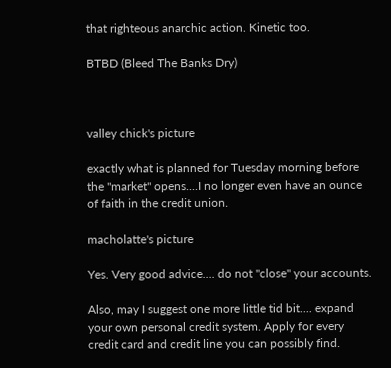that righteous anarchic action. Kinetic too.

BTBD (Bleed The Banks Dry)



valley chick's picture

exactly what is planned for Tuesday morning before the "market" opens....I no longer even have an ounce of faith in the credit union.

macholatte's picture

Yes. Very good advice.... do not "close" your accounts.

Also, may I suggest one more little tid bit.... expand your own personal credit system. Apply for every credit card and credit line you can possibly find.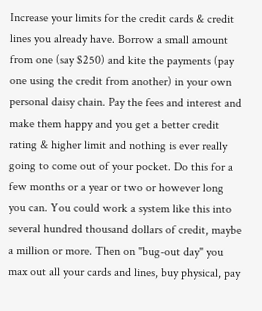Increase your limits for the credit cards & credit lines you already have. Borrow a small amount from one (say $250) and kite the payments (pay one using the credit from another) in your own personal daisy chain. Pay the fees and interest and make them happy and you get a better credit rating & higher limit and nothing is ever really going to come out of your pocket. Do this for a few months or a year or two or however long you can. You could work a system like this into several hundred thousand dollars of credit, maybe a million or more. Then on "bug-out day" you max out all your cards and lines, buy physical, pay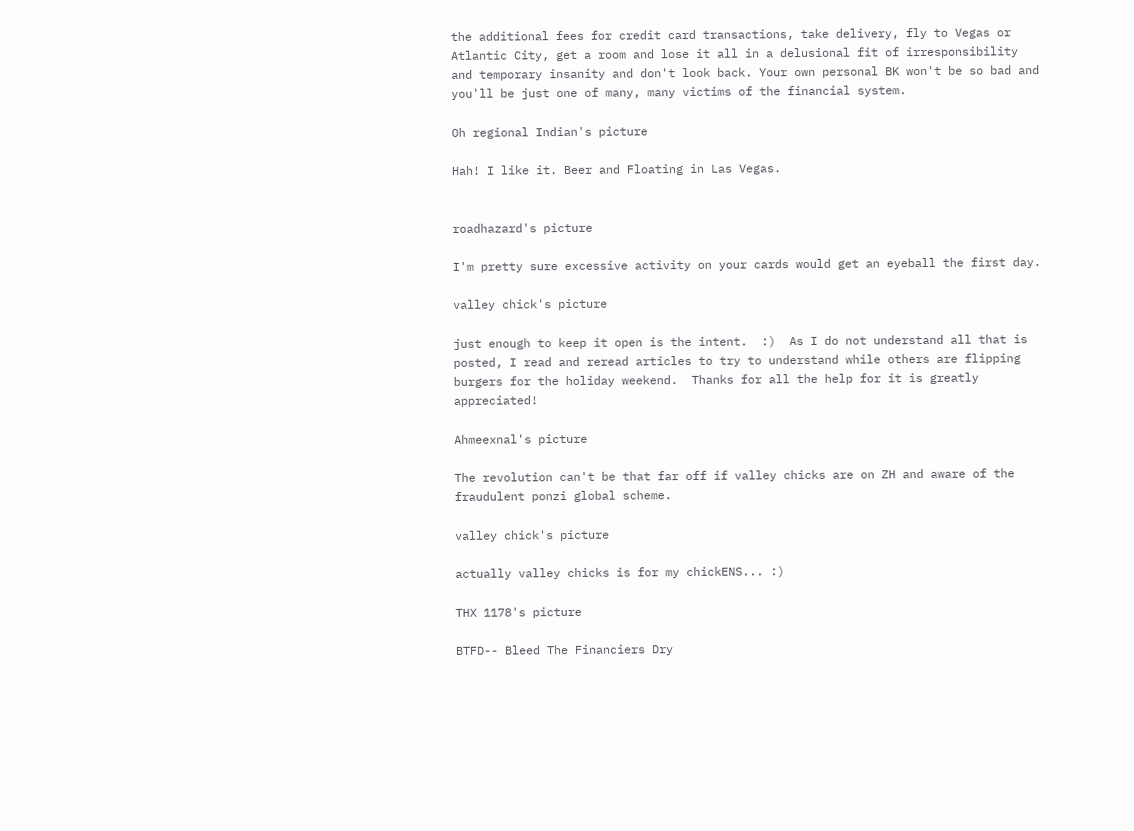the additional fees for credit card transactions, take delivery, fly to Vegas or Atlantic City, get a room and lose it all in a delusional fit of irresponsibility and temporary insanity and don't look back. Your own personal BK won't be so bad and you'll be just one of many, many victims of the financial system.

Oh regional Indian's picture

Hah! I like it. Beer and Floating in Las Vegas.


roadhazard's picture

I'm pretty sure excessive activity on your cards would get an eyeball the first day.

valley chick's picture

just enough to keep it open is the intent.  :)  As I do not understand all that is posted, I read and reread articles to try to understand while others are flipping burgers for the holiday weekend.  Thanks for all the help for it is greatly appreciated!

Ahmeexnal's picture

The revolution can't be that far off if valley chicks are on ZH and aware of the fraudulent ponzi global scheme.

valley chick's picture

actually valley chicks is for my chickENS... :)

THX 1178's picture

BTFD-- Bleed The Financiers Dry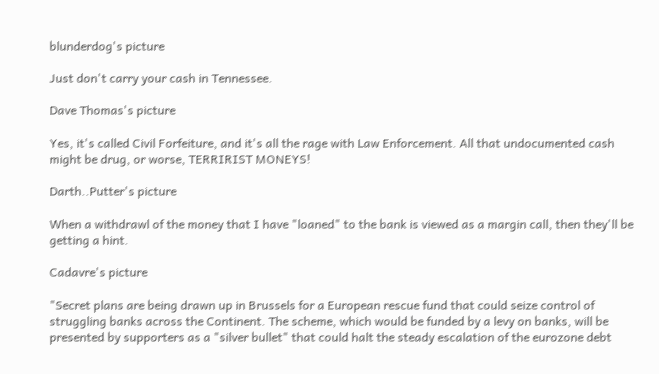blunderdog's picture

Just don't carry your cash in Tennessee.

Dave Thomas's picture

Yes, it's called Civil Forfeiture, and it's all the rage with Law Enforcement. All that undocumented cash might be drug, or worse, TERRIRIST MONEYS!

Darth..Putter's picture

When a withdrawl of the money that I have "loaned" to the bank is viewed as a margin call, then they'll be getting a hint.

Cadavre's picture

"Secret plans are being drawn up in Brussels for a European rescue fund that could seize control of struggling banks across the Continent. The scheme, which would be funded by a levy on banks, will be presented by supporters as a "silver bullet" that could halt the steady escalation of the eurozone debt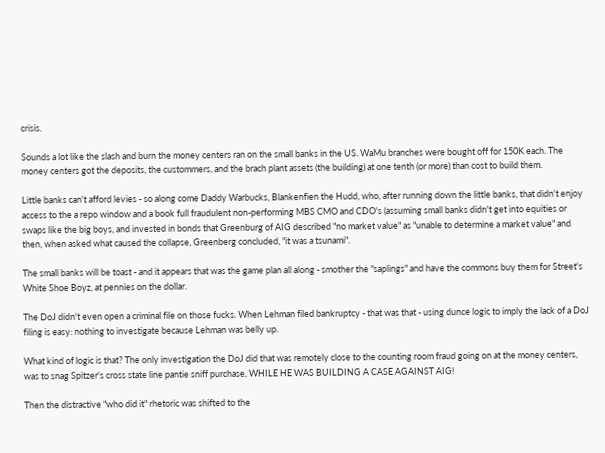crisis.

Sounds a lot like the slash and burn the money centers ran on the small banks in the US. WaMu branches were bought off for 150K each. The money centers got the deposits, the custommers, and the brach plant assets (the building) at one tenth (or more) than cost to build them.

Little banks can't afford levies - so along come Daddy Warbucks, Blankenfien the Hudd, who, after running down the little banks, that didn't enjoy access to the a repo window and a book full fraudulent non-performing MBS CMO and CDO's (assuming small banks didn't get into equities or swaps like the big boys, and invested in bonds that Greenburg of AIG described "no market value" as "unable to determine a market value" and then, when asked what caused the collapse, Greenberg concluded, "it was a tsunami".

The small banks will be toast - and it appears that was the game plan all along - smother the "saplings" and have the commons buy them for Street's White Shoe Boyz, at pennies on the dollar.

The DoJ didn't even open a criminal file on those fucks. When Lehman filed bankruptcy - that was that - using dunce logic to imply the lack of a DoJ filing is easy: nothing to investigate because Lehman was belly up.

What kind of logic is that? The only investigation the DoJ did that was remotely close to the counting room fraud going on at the money centers, was to snag Spitzer's cross state line pantie sniff purchase, WHILE HE WAS BUILDING A CASE AGAINST AIG!

Then the distractive "who did it" rhetoric was shifted to the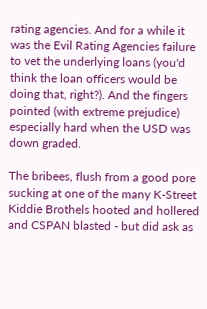rating agencies. And for a while it was the Evil Rating Agencies failure to vet the underlying loans (you'd think the loan officers would be doing that, right?). And the fingers pointed (with extreme prejudice) especially hard when the USD was down graded.

The bribees, flush from a good pore sucking at one of the many K-Street Kiddie Brothels hooted and hollered and CSPAN blasted - but did ask as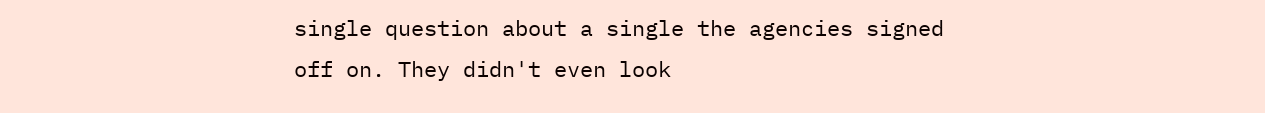single question about a single the agencies signed off on. They didn't even look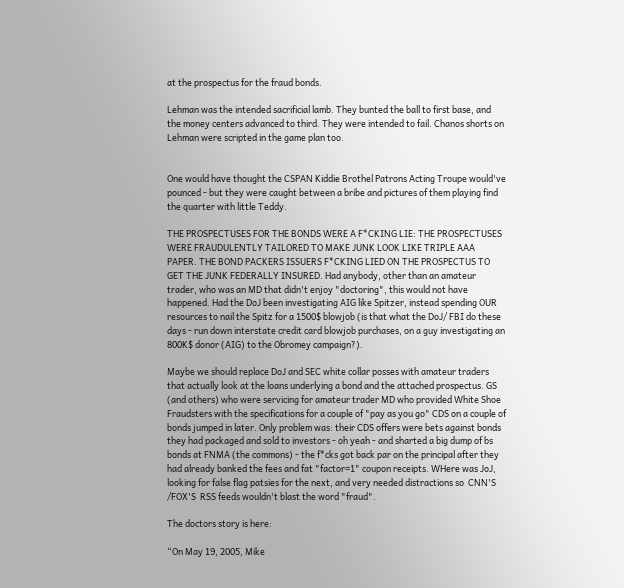at the prospectus for the fraud bonds.

Lehman was the intended sacrificial lamb. They bunted the ball to first base, and the money centers advanced to third. They were intended to fail. Chanos shorts on Lehman were scripted in the game plan too.


One would have thought the CSPAN Kiddie Brothel Patrons Acting Troupe would've pounced - but they were caught between a bribe and pictures of them playing find the quarter with little Teddy.

THE PROSPECTUSES FOR THE BONDS WERE A F*CKING LIE: THE PROSPECTUSES WERE FRAUDULENTLY TAILORED TO MAKE JUNK LOOK LIKE TRIPLE AAA PAPER. THE BOND PACKERS ISSUERS F*CKING LIED ON THE PROSPECTUS TO GET THE JUNK FEDERALLY INSURED. Had anybody, other than an amateur trader, who was an MD that didn't enjoy "doctoring", this would not have happened. Had the DoJ been investigating AIG like Spitzer, instead spending OUR resources to nail the Spitz for a 1500$ blowjob (is that what the DoJ/ FBI do these days - run down interstate credit card blowjob purchases, on a guy investigating an 800K$ donor (AIG) to the Obromey campaign?).

Maybe we should replace DoJ and SEC white collar posses with amateur traders that actually look at the loans underlying a bond and the attached prospectus. GS (and others) who were servicing for amateur trader MD who provided White Shoe Fraudsters with the specifications for a couple of "pay as you go" CDS on a couple of bonds jumped in later. Only problem was: their CDS offers were bets against bonds they had packaged and sold to investors - oh yeah - and sharted a big dump of bs bonds at FNMA (the commons) - the f*cks got back par on the principal after they had already banked the fees and fat "factor=1" coupon receipts. WHere was JoJ, looking for false flag patsies for the next, and very needed distractions so  CNN'S /FOX'S  RSS feeds wouldn't blast the word "fraud".

The doctors story is here:

“On May 19, 2005, Mike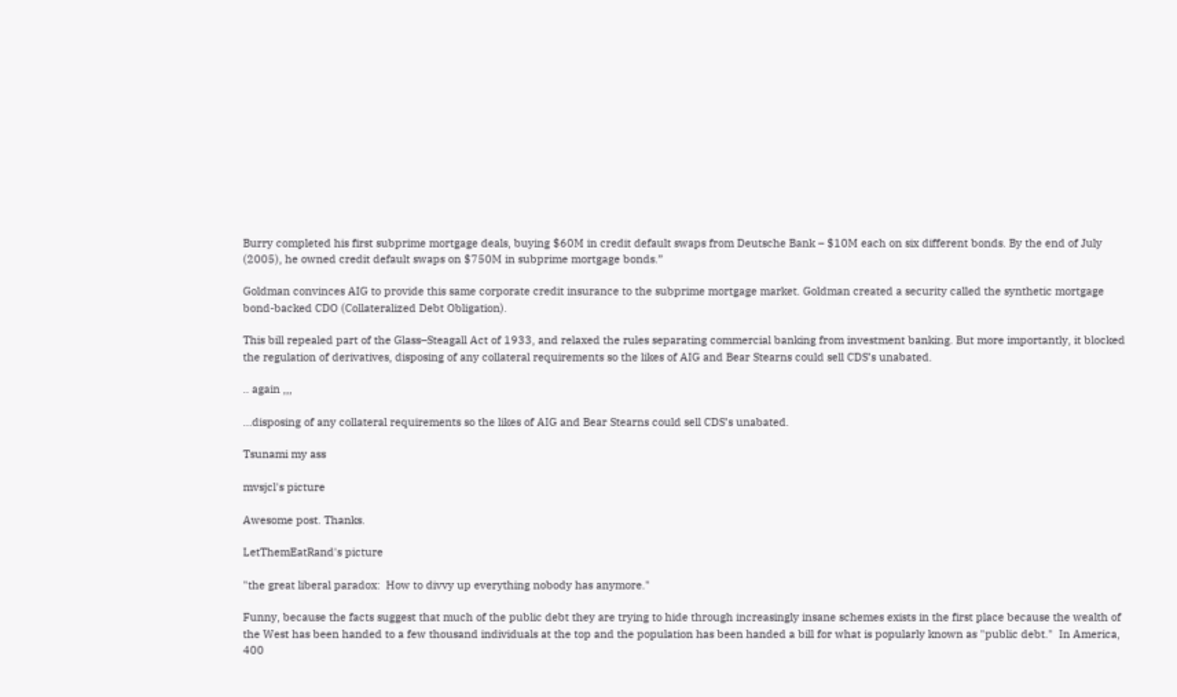Burry completed his first subprime mortgage deals, buying $60M in credit default swaps from Deutsche Bank – $10M each on six different bonds. By the end of July (2005), he owned credit default swaps on $750M in subprime mortgage bonds.”

Goldman convinces AIG to provide this same corporate credit insurance to the subprime mortgage market. Goldman created a security called the synthetic mortgage bond-backed CDO (Collateralized Debt Obligation).

This bill repealed part of the Glass–Steagall Act of 1933, and relaxed the rules separating commercial banking from investment banking. But more importantly, it blocked the regulation of derivatives, disposing of any collateral requirements so the likes of AIG and Bear Stearns could sell CDS’s unabated.

.. again ,,,

...disposing of any collateral requirements so the likes of AIG and Bear Stearns could sell CDS’s unabated.

Tsunami my ass

mvsjcl's picture

Awesome post. Thanks.

LetThemEatRand's picture

"the great liberal paradox:  How to divvy up everything nobody has anymore."

Funny, because the facts suggest that much of the public debt they are trying to hide through increasingly insane schemes exists in the first place because the wealth of the West has been handed to a few thousand individuals at the top and the population has been handed a bill for what is popularly known as "public debt."  In America, 400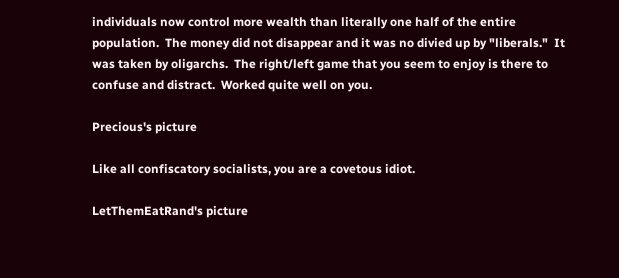individuals now control more wealth than literally one half of the entire population.  The money did not disappear and it was no divied up by "liberals."  It was taken by oligarchs.  The right/left game that you seem to enjoy is there to confuse and distract.  Worked quite well on you.

Precious's picture

Like all confiscatory socialists, you are a covetous idiot.

LetThemEatRand's picture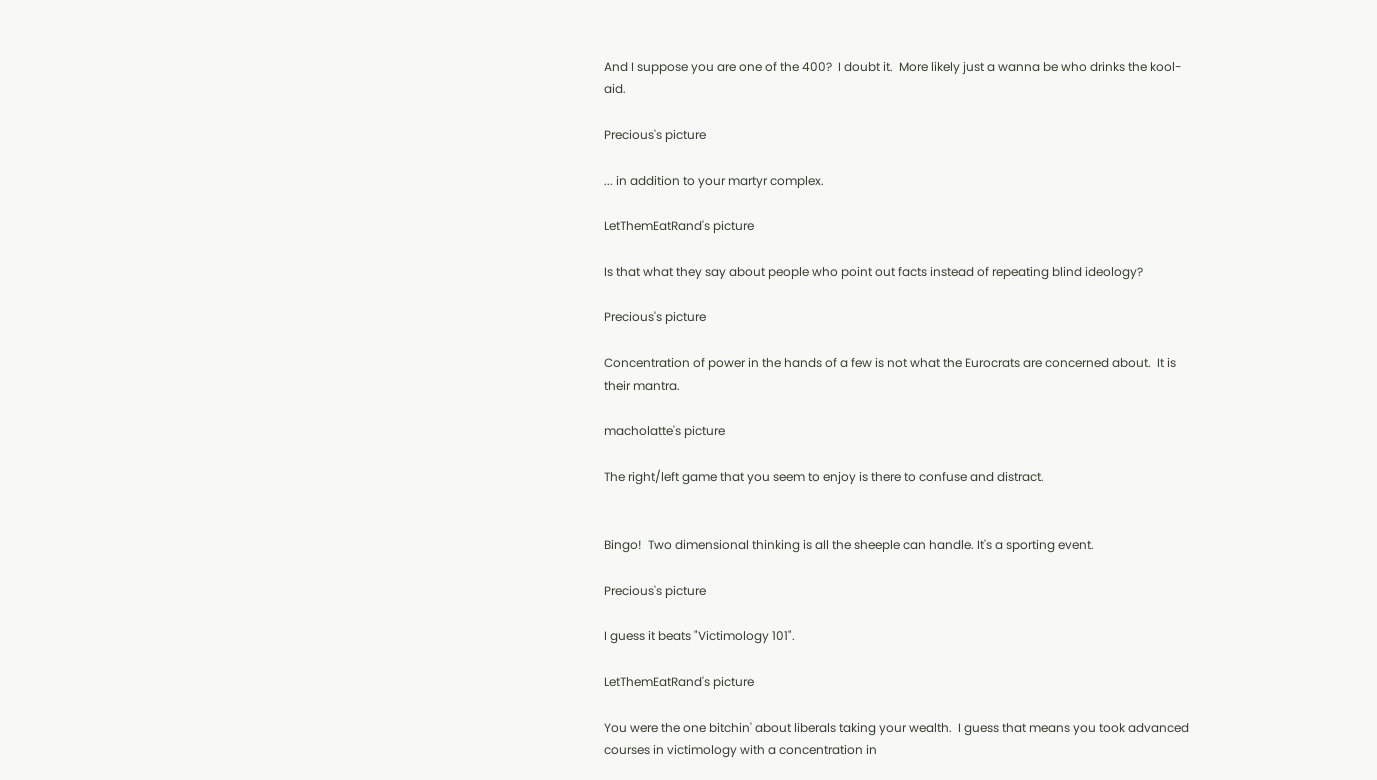And I suppose you are one of the 400?  I doubt it.  More likely just a wanna be who drinks the kool-aid.

Precious's picture

... in addition to your martyr complex.

LetThemEatRand's picture

Is that what they say about people who point out facts instead of repeating blind ideology?

Precious's picture

Concentration of power in the hands of a few is not what the Eurocrats are concerned about.  It is their mantra.

macholatte's picture

The right/left game that you seem to enjoy is there to confuse and distract.


Bingo!  Two dimensional thinking is all the sheeple can handle. It's a sporting event.

Precious's picture

I guess it beats "Victimology 101".

LetThemEatRand's picture

You were the one bitchin' about liberals taking your wealth.  I guess that means you took advanced courses in victimology with a concentration in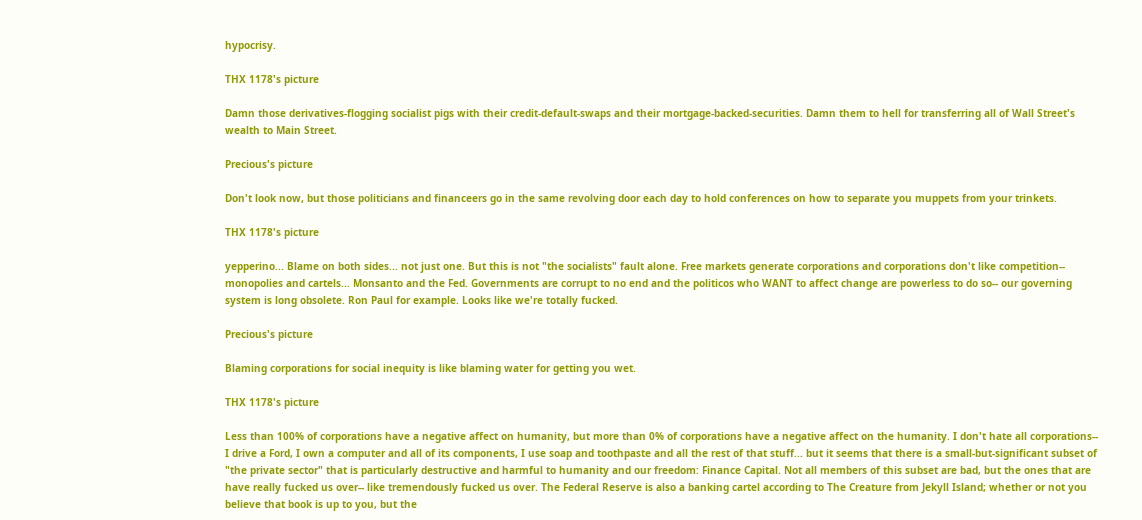hypocrisy.

THX 1178's picture

Damn those derivatives-flogging socialist pigs with their credit-default-swaps and their mortgage-backed-securities. Damn them to hell for transferring all of Wall Street's wealth to Main Street.

Precious's picture

Don't look now, but those politicians and financeers go in the same revolving door each day to hold conferences on how to separate you muppets from your trinkets.

THX 1178's picture

yepperino... Blame on both sides... not just one. But this is not "the socialists" fault alone. Free markets generate corporations and corporations don't like competition-- monopolies and cartels... Monsanto and the Fed. Governments are corrupt to no end and the politicos who WANT to affect change are powerless to do so-- our governing system is long obsolete. Ron Paul for example. Looks like we're totally fucked.

Precious's picture

Blaming corporations for social inequity is like blaming water for getting you wet.

THX 1178's picture

Less than 100% of corporations have a negative affect on humanity, but more than 0% of corporations have a negative affect on the humanity. I don't hate all corporations-- I drive a Ford, I own a computer and all of its components, I use soap and toothpaste and all the rest of that stuff... but it seems that there is a small-but-significant subset of "the private sector" that is particularly destructive and harmful to humanity and our freedom: Finance Capital. Not all members of this subset are bad, but the ones that are have really fucked us over-- like tremendously fucked us over. The Federal Reserve is also a banking cartel according to The Creature from Jekyll Island; whether or not you believe that book is up to you, but the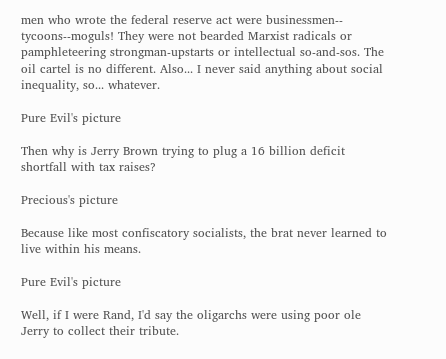men who wrote the federal reserve act were businessmen-- tycoons--moguls! They were not bearded Marxist radicals or pamphleteering strongman-upstarts or intellectual so-and-sos. The oil cartel is no different. Also... I never said anything about social inequality, so... whatever.

Pure Evil's picture

Then why is Jerry Brown trying to plug a 16 billion deficit shortfall with tax raises?

Precious's picture

Because like most confiscatory socialists, the brat never learned to live within his means.

Pure Evil's picture

Well, if I were Rand, I'd say the oligarchs were using poor ole Jerry to collect their tribute.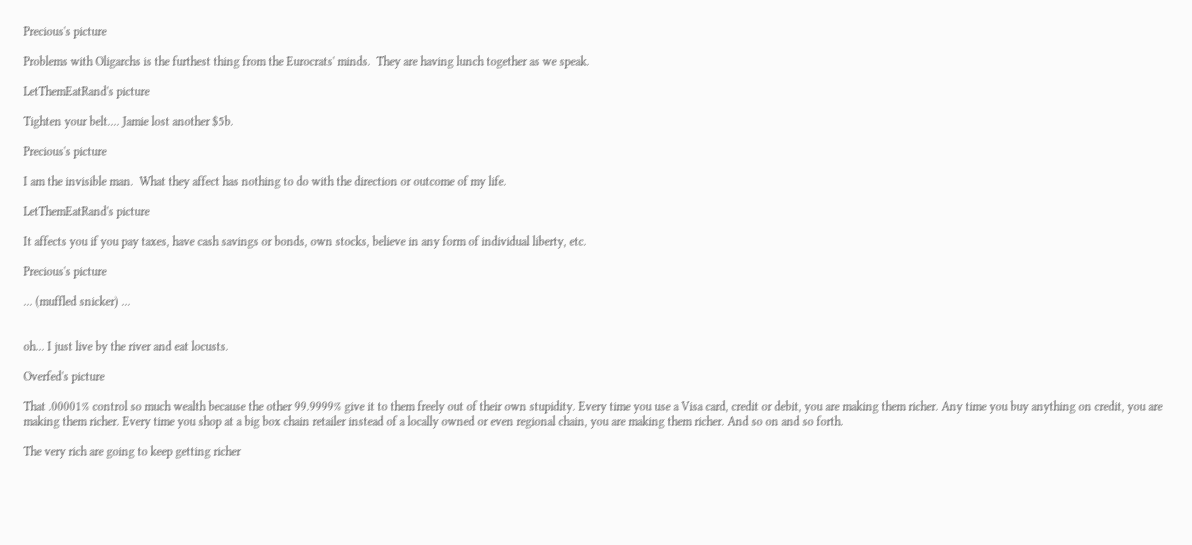Precious's picture

Problems with Oligarchs is the furthest thing from the Eurocrats' minds.  They are having lunch together as we speak.

LetThemEatRand's picture

Tighten your belt.... Jamie lost another $5b.

Precious's picture

I am the invisible man.  What they affect has nothing to do with the direction or outcome of my life.

LetThemEatRand's picture

It affects you if you pay taxes, have cash savings or bonds, own stocks, believe in any form of individual liberty, etc.

Precious's picture

... (muffled snicker) ...


oh... I just live by the river and eat locusts.

Overfed's picture

That .00001% control so much wealth because the other 99.9999% give it to them freely out of their own stupidity. Every time you use a Visa card, credit or debit, you are making them richer. Any time you buy anything on credit, you are making them richer. Every time you shop at a big box chain retailer instead of a locally owned or even regional chain, you are making them richer. And so on and so forth.

The very rich are going to keep getting richer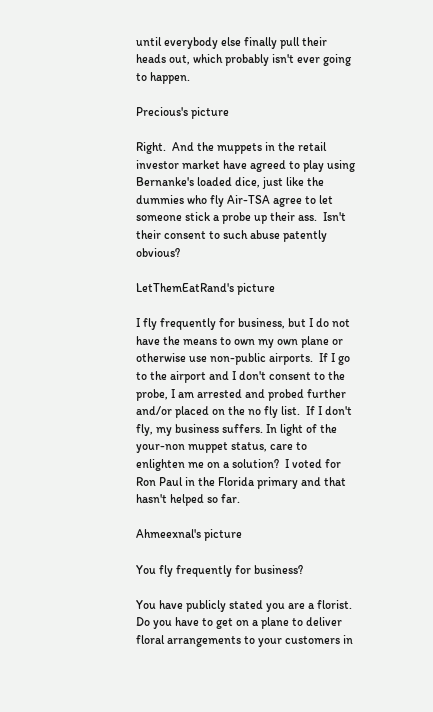until everybody else finally pull their heads out, which probably isn't ever going to happen.

Precious's picture

Right.  And the muppets in the retail investor market have agreed to play using Bernanke's loaded dice, just like the dummies who fly Air-TSA agree to let someone stick a probe up their ass.  Isn't their consent to such abuse patently obvious?

LetThemEatRand's picture

I fly frequently for business, but I do not have the means to own my own plane or otherwise use non-public airports.  If I go to the airport and I don't consent to the probe, I am arrested and probed further and/or placed on the no fly list.  If I don't fly, my business suffers. In light of the your-non muppet status, care to enlighten me on a solution?  I voted for Ron Paul in the Florida primary and that hasn't helped so far.

Ahmeexnal's picture

You fly frequently for business?

You have publicly stated you are a florist.  Do you have to get on a plane to deliver floral arrangements to your customers in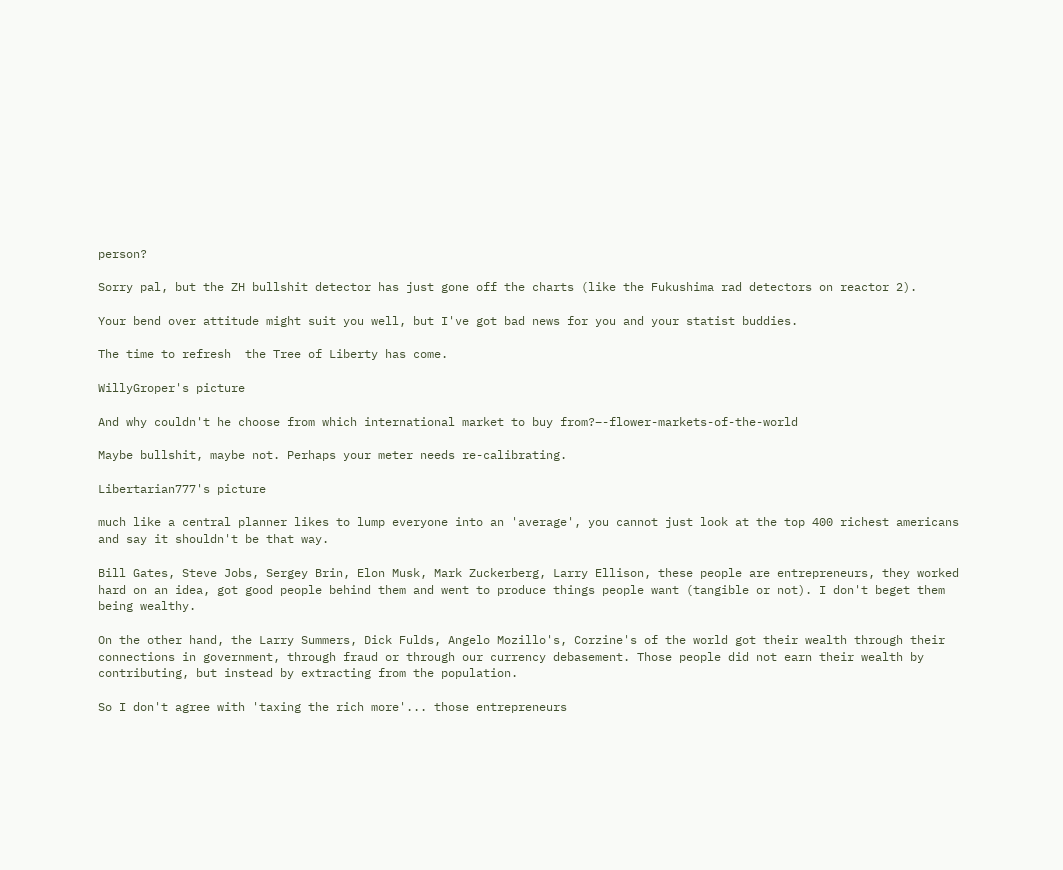person?

Sorry pal, but the ZH bullshit detector has just gone off the charts (like the Fukushima rad detectors on reactor 2).

Your bend over attitude might suit you well, but I've got bad news for you and your statist buddies.

The time to refresh  the Tree of Liberty has come.

WillyGroper's picture

And why couldn't he choose from which international market to buy from?–-flower-markets-of-the-world

Maybe bullshit, maybe not. Perhaps your meter needs re-calibrating.

Libertarian777's picture

much like a central planner likes to lump everyone into an 'average', you cannot just look at the top 400 richest americans and say it shouldn't be that way.

Bill Gates, Steve Jobs, Sergey Brin, Elon Musk, Mark Zuckerberg, Larry Ellison, these people are entrepreneurs, they worked hard on an idea, got good people behind them and went to produce things people want (tangible or not). I don't beget them being wealthy.

On the other hand, the Larry Summers, Dick Fulds, Angelo Mozillo's, Corzine's of the world got their wealth through their connections in government, through fraud or through our currency debasement. Those people did not earn their wealth by contributing, but instead by extracting from the population.

So I don't agree with 'taxing the rich more'... those entrepreneurs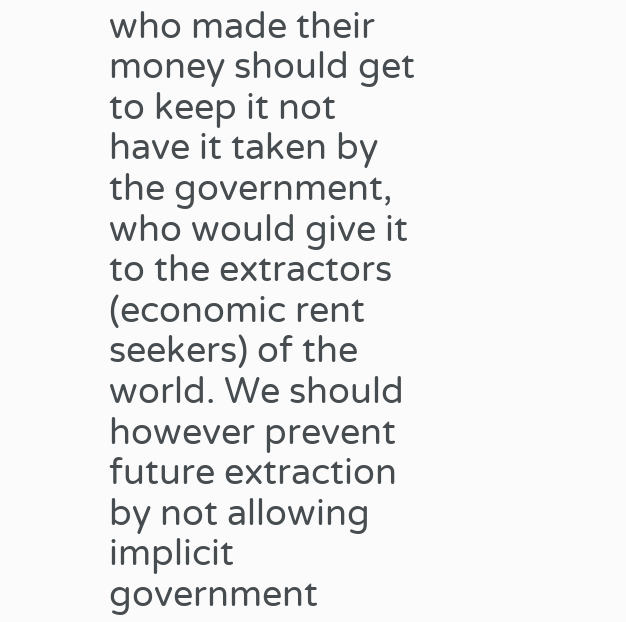who made their money should get to keep it not have it taken by the government, who would give it to the extractors (economic rent seekers) of the world. We should however prevent future extraction by not allowing implicit government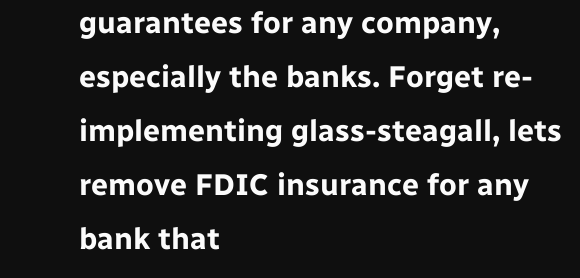guarantees for any company, especially the banks. Forget re-implementing glass-steagall, lets remove FDIC insurance for any bank that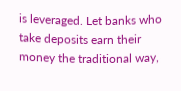is leveraged. Let banks who take deposits earn their money the traditional way,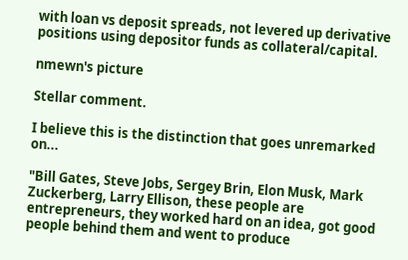with loan vs deposit spreads, not levered up derivative positions using depositor funds as collateral/capital.

nmewn's picture

Stellar comment.

I believe this is the distinction that goes unremarked on...

"Bill Gates, Steve Jobs, Sergey Brin, Elon Musk, Mark Zuckerberg, Larry Ellison, these people are entrepreneurs, they worked hard on an idea, got good people behind them and went to produce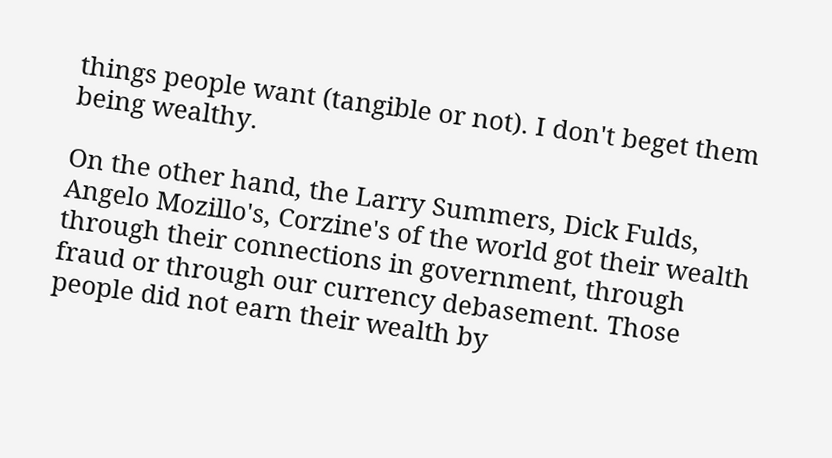things people want (tangible or not). I don't beget them being wealthy.

On the other hand, the Larry Summers, Dick Fulds, Angelo Mozillo's, Corzine's of the world got their wealth through their connections in government, through fraud or through our currency debasement. Those people did not earn their wealth by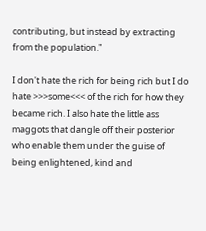contributing, but instead by extracting from the population."

I don't hate the rich for being rich but I do hate >>>some<<< of the rich for how they became rich. I also hate the little ass maggots that dangle off their posterior who enable them under the guise of being enlightened, kind and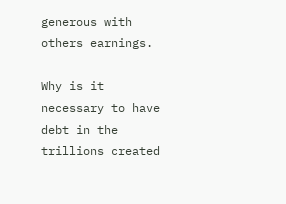generous with others earnings.

Why is it necessary to have debt in the trillions created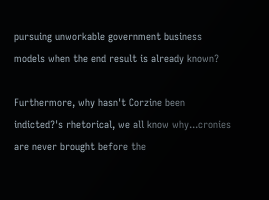pursuing unworkable government business models when the end result is already known?

Furthermore, why hasn't Corzine been indicted?'s rhetorical, we all know why...cronies are never brought before the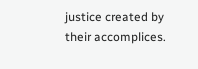justice created by their accomplices.